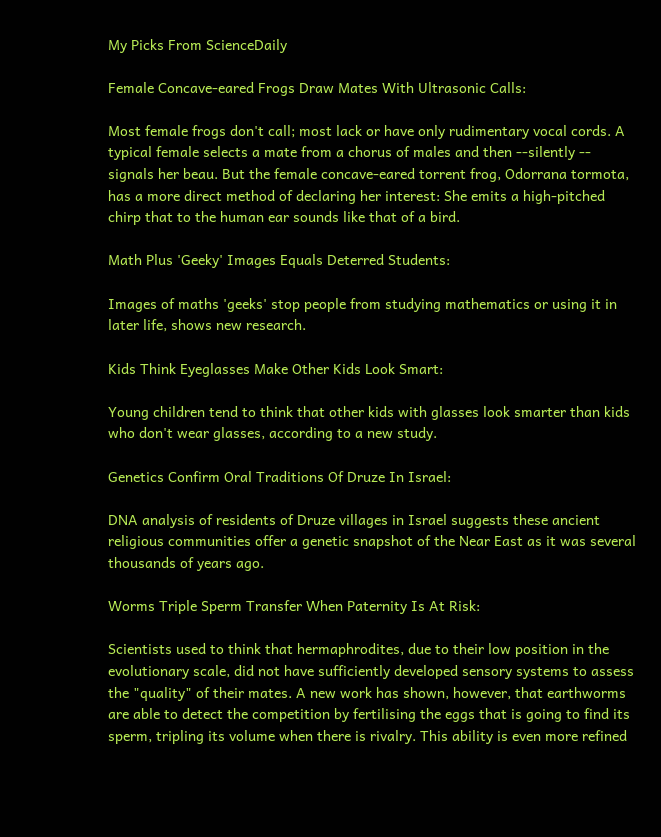My Picks From ScienceDaily

Female Concave-eared Frogs Draw Mates With Ultrasonic Calls:

Most female frogs don't call; most lack or have only rudimentary vocal cords. A typical female selects a mate from a chorus of males and then --silently -- signals her beau. But the female concave-eared torrent frog, Odorrana tormota, has a more direct method of declaring her interest: She emits a high-pitched chirp that to the human ear sounds like that of a bird.

Math Plus 'Geeky' Images Equals Deterred Students:

Images of maths 'geeks' stop people from studying mathematics or using it in later life, shows new research.

Kids Think Eyeglasses Make Other Kids Look Smart:

Young children tend to think that other kids with glasses look smarter than kids who don't wear glasses, according to a new study.

Genetics Confirm Oral Traditions Of Druze In Israel:

DNA analysis of residents of Druze villages in Israel suggests these ancient religious communities offer a genetic snapshot of the Near East as it was several thousands of years ago.

Worms Triple Sperm Transfer When Paternity Is At Risk:

Scientists used to think that hermaphrodites, due to their low position in the evolutionary scale, did not have sufficiently developed sensory systems to assess the "quality" of their mates. A new work has shown, however, that earthworms are able to detect the competition by fertilising the eggs that is going to find its sperm, tripling its volume when there is rivalry. This ability is even more refined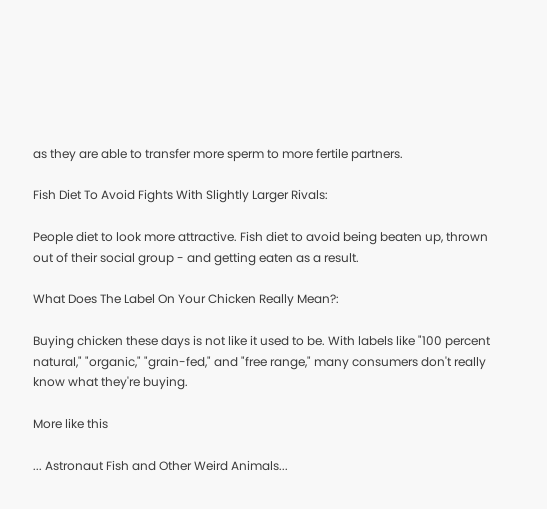as they are able to transfer more sperm to more fertile partners.

Fish Diet To Avoid Fights With Slightly Larger Rivals:

People diet to look more attractive. Fish diet to avoid being beaten up, thrown out of their social group - and getting eaten as a result.

What Does The Label On Your Chicken Really Mean?:

Buying chicken these days is not like it used to be. With labels like "100 percent natural," "organic," "grain-fed," and "free range," many consumers don't really know what they're buying.

More like this

... Astronaut Fish and Other Weird Animals...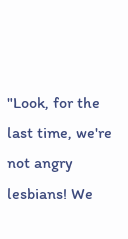"Look, for the last time, we're not angry lesbians! We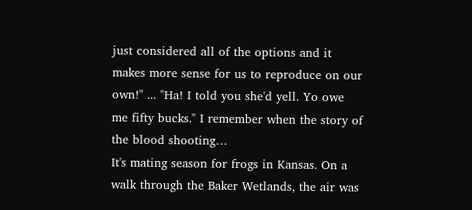just considered all of the options and it makes more sense for us to reproduce on our own!" ... "Ha! I told you she'd yell. Yo owe me fifty bucks." I remember when the story of the blood shooting…
It's mating season for frogs in Kansas. On a walk through the Baker Wetlands, the air was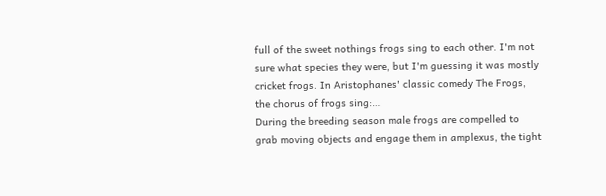full of the sweet nothings frogs sing to each other. I'm not sure what species they were, but I'm guessing it was mostly cricket frogs. In Aristophanes' classic comedy The Frogs, the chorus of frogs sing:…
During the breeding season male frogs are compelled to grab moving objects and engage them in amplexus, the tight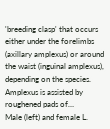'breeding clasp' that occurs either under the forelimbs (axillary amplexus) or around the waist (inguinal amplexus), depending on the species. Amplexus is assisted by roughened pads of…
Male (left) and female L.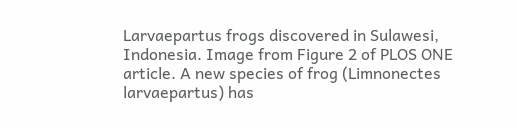Larvaepartus frogs discovered in Sulawesi, Indonesia. Image from Figure 2 of PLOS ONE article. A new species of frog (Limnonectes larvaepartus) has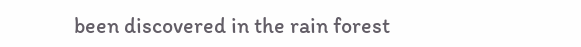been discovered in the rain forest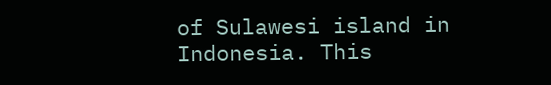of Sulawesi island in Indonesia. This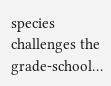species challenges the grade-school…